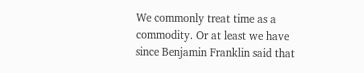We commonly treat time as a commodity. Or at least we have since Benjamin Franklin said that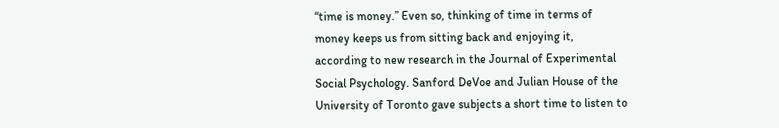“time is money.” Even so, thinking of time in terms of money keeps us from sitting back and enjoying it, according to new research in the Journal of Experimental Social Psychology. Sanford DeVoe and Julian House of the University of Toronto gave subjects a short time to listen to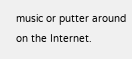music or putter around on the Internet.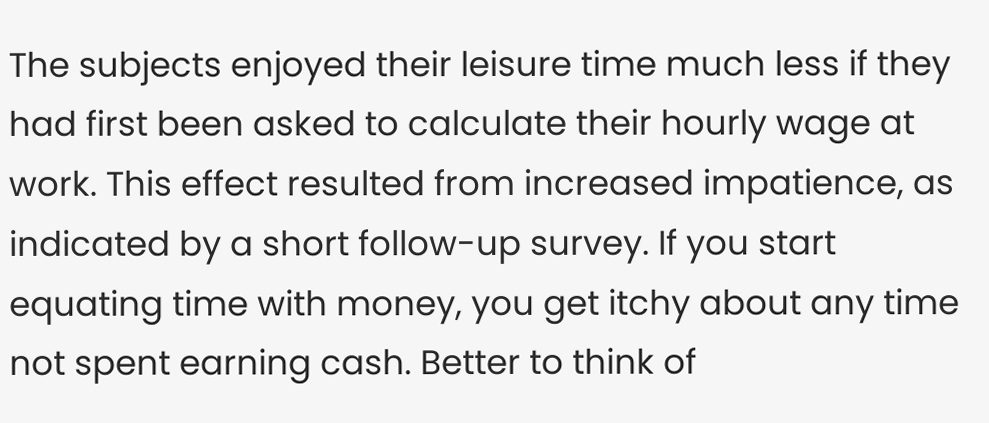The subjects enjoyed their leisure time much less if they had first been asked to calculate their hourly wage at work. This effect resulted from increased impatience, as indicated by a short follow-up survey. If you start equating time with money, you get itchy about any time not spent earning cash. Better to think of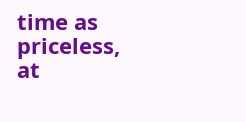time as priceless, at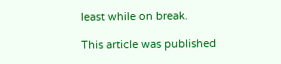least while on break.

This article was published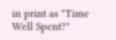in print as "Time Well Spent?"